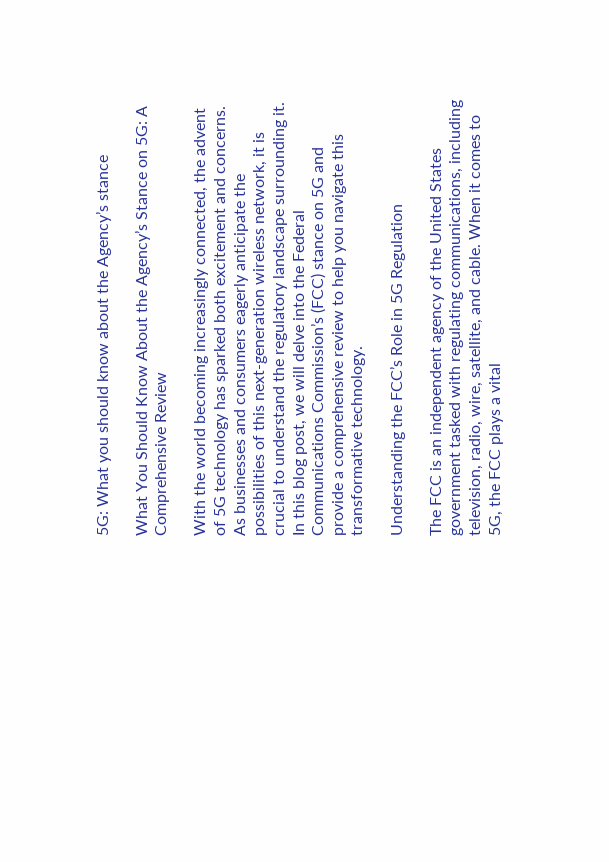5G: What you should know about the Agency’s stance

What You Should Know About the Agency’s Stance on 5G: A Comprehensive Review

With the world becoming increasingly connected, the advent of 5G technology has sparked both excitement and concerns. As businesses and consumers eagerly anticipate the possibilities of this next-generation wireless network, it is crucial to understand the regulatory landscape surrounding it. In this blog post, we will delve into the Federal Communications Commission’s (FCC) stance on 5G and provide a comprehensive review to help you navigate this transformative technology.

Understanding the FCC’s Role in 5G Regulation

The FCC is an independent agency of the United States government tasked with regulating communications, including television, radio, wire, satellite, and cable. When it comes to 5G, the FCC plays a vital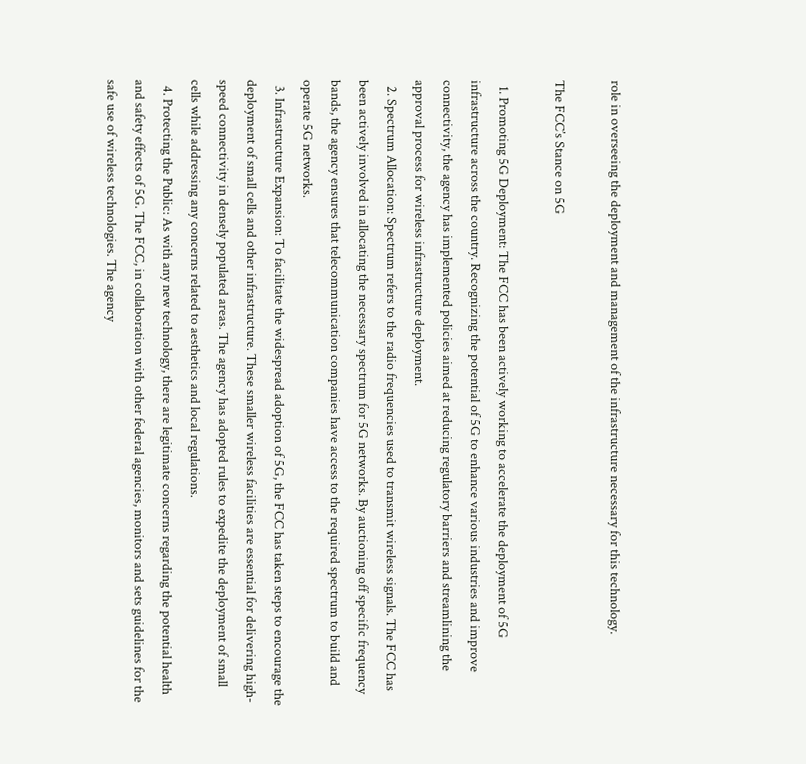role in overseeing the deployment and management of the infrastructure necessary for this technology.

The FCC’s Stance on 5G

  1. Promoting 5G Deployment: The FCC has been actively working to accelerate the deployment of 5G infrastructure across the country. Recognizing the potential of 5G to enhance various industries and improve connectivity, the agency has implemented policies aimed at reducing regulatory barriers and streamlining the approval process for wireless infrastructure deployment.
  2. Spectrum Allocation: Spectrum refers to the radio frequencies used to transmit wireless signals. The FCC has been actively involved in allocating the necessary spectrum for 5G networks. By auctioning off specific frequency bands, the agency ensures that telecommunication companies have access to the required spectrum to build and operate 5G networks.
  3. Infrastructure Expansion: To facilitate the widespread adoption of 5G, the FCC has taken steps to encourage the deployment of small cells and other infrastructure. These smaller wireless facilities are essential for delivering high-speed connectivity in densely populated areas. The agency has adopted rules to expedite the deployment of small cells while addressing any concerns related to aesthetics and local regulations.
  4. Protecting the Public: As with any new technology, there are legitimate concerns regarding the potential health and safety effects of 5G. The FCC, in collaboration with other federal agencies, monitors and sets guidelines for the safe use of wireless technologies. The agency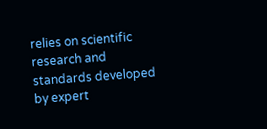relies on scientific research and standards developed by expert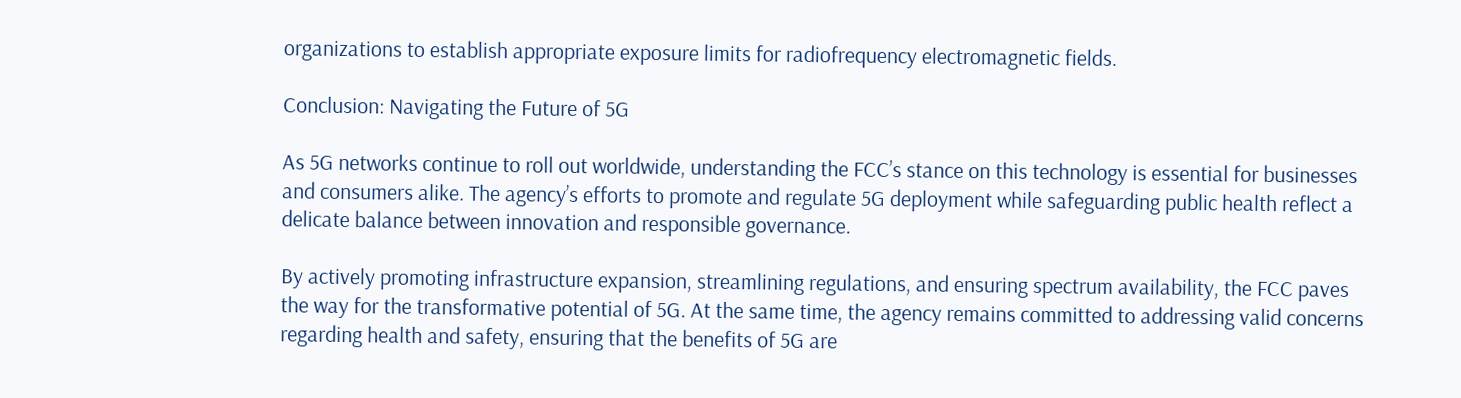organizations to establish appropriate exposure limits for radiofrequency electromagnetic fields.

Conclusion: Navigating the Future of 5G

As 5G networks continue to roll out worldwide, understanding the FCC’s stance on this technology is essential for businesses and consumers alike. The agency’s efforts to promote and regulate 5G deployment while safeguarding public health reflect a delicate balance between innovation and responsible governance.

By actively promoting infrastructure expansion, streamlining regulations, and ensuring spectrum availability, the FCC paves the way for the transformative potential of 5G. At the same time, the agency remains committed to addressing valid concerns regarding health and safety, ensuring that the benefits of 5G are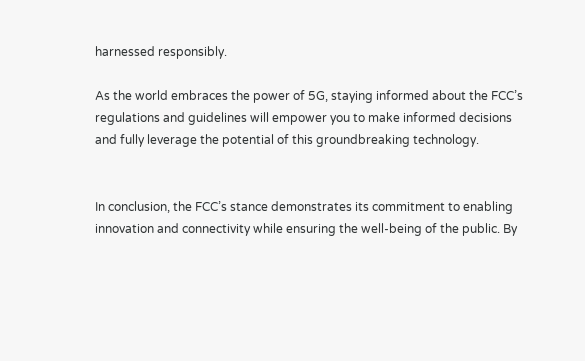harnessed responsibly.

As the world embraces the power of 5G, staying informed about the FCC’s regulations and guidelines will empower you to make informed decisions and fully leverage the potential of this groundbreaking technology.


In conclusion, the FCC’s stance demonstrates its commitment to enabling innovation and connectivity while ensuring the well-being of the public. By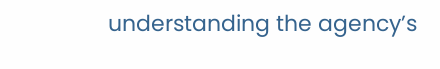understanding the agency’s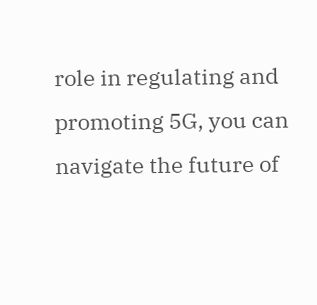role in regulating and promoting 5G, you can navigate the future of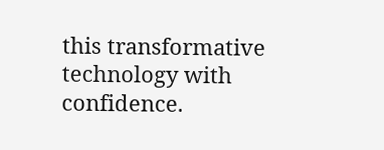this transformative technology with confidence.